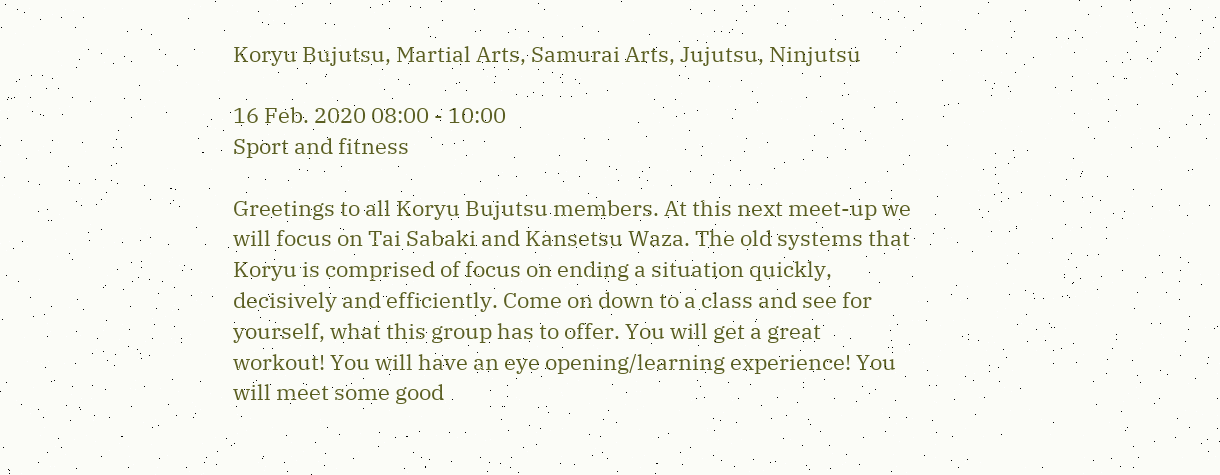Koryu Bujutsu, Martial Arts, Samurai Arts, Jujutsu, Ninjutsu

16 Feb. 2020 08:00 - 10:00
Sport and fitness

Greetings to all Koryu Bujutsu members. At this next meet-up we will focus on Tai Sabaki and Kansetsu Waza. The old systems that Koryu is comprised of focus on ending a situation quickly, decisively and efficiently. Come on down to a class and see for yourself, what this group has to offer. You will get a great workout! You will have an eye opening/learning experience! You will meet some good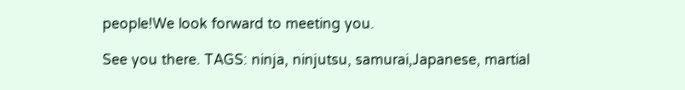people!We look forward to meeting you.

See you there. TAGS: ninja, ninjutsu, samurai,Japanese, martial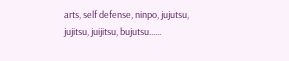arts, self defense, ninpo, jujutsu, jujitsu, juijitsu, bujutsu......